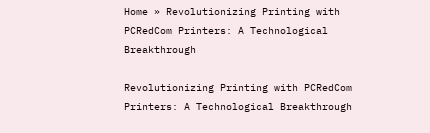Home » Revolutionizing Printing with PCRedCom Printers: A Technological Breakthrough

Revolutionizing Printing with PCRedCom Printers: A Technological Breakthrough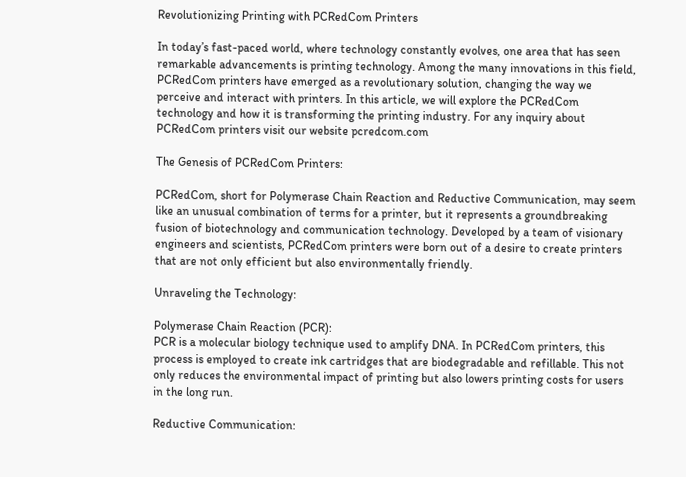Revolutionizing Printing with PCRedCom Printers

In today’s fast-paced world, where technology constantly evolves, one area that has seen remarkable advancements is printing technology. Among the many innovations in this field, PCRedCom printers have emerged as a revolutionary solution, changing the way we perceive and interact with printers. In this article, we will explore the PCRedCom technology and how it is transforming the printing industry. For any inquiry about PCRedCom printers visit our website pcredcom.com

The Genesis of PCRedCom Printers:

PCRedCom, short for Polymerase Chain Reaction and Reductive Communication, may seem like an unusual combination of terms for a printer, but it represents a groundbreaking fusion of biotechnology and communication technology. Developed by a team of visionary engineers and scientists, PCRedCom printers were born out of a desire to create printers that are not only efficient but also environmentally friendly.

Unraveling the Technology:

Polymerase Chain Reaction (PCR):
PCR is a molecular biology technique used to amplify DNA. In PCRedCom printers, this process is employed to create ink cartridges that are biodegradable and refillable. This not only reduces the environmental impact of printing but also lowers printing costs for users in the long run.

Reductive Communication: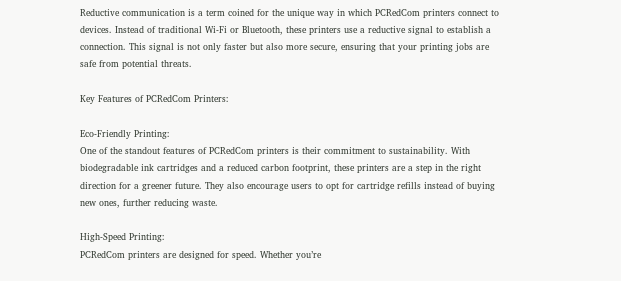Reductive communication is a term coined for the unique way in which PCRedCom printers connect to devices. Instead of traditional Wi-Fi or Bluetooth, these printers use a reductive signal to establish a connection. This signal is not only faster but also more secure, ensuring that your printing jobs are safe from potential threats.

Key Features of PCRedCom Printers:

Eco-Friendly Printing:
One of the standout features of PCRedCom printers is their commitment to sustainability. With biodegradable ink cartridges and a reduced carbon footprint, these printers are a step in the right direction for a greener future. They also encourage users to opt for cartridge refills instead of buying new ones, further reducing waste.

High-Speed Printing:
PCRedCom printers are designed for speed. Whether you’re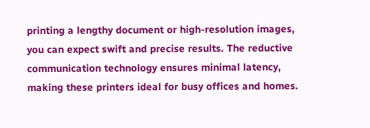printing a lengthy document or high-resolution images, you can expect swift and precise results. The reductive communication technology ensures minimal latency, making these printers ideal for busy offices and homes.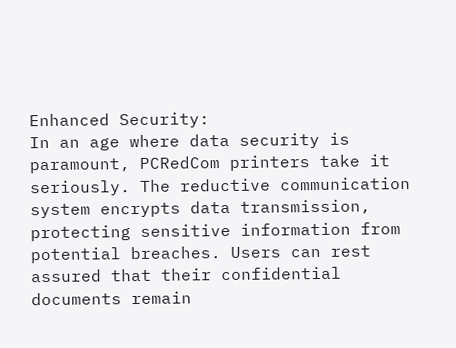Enhanced Security:
In an age where data security is paramount, PCRedCom printers take it seriously. The reductive communication system encrypts data transmission, protecting sensitive information from potential breaches. Users can rest assured that their confidential documents remain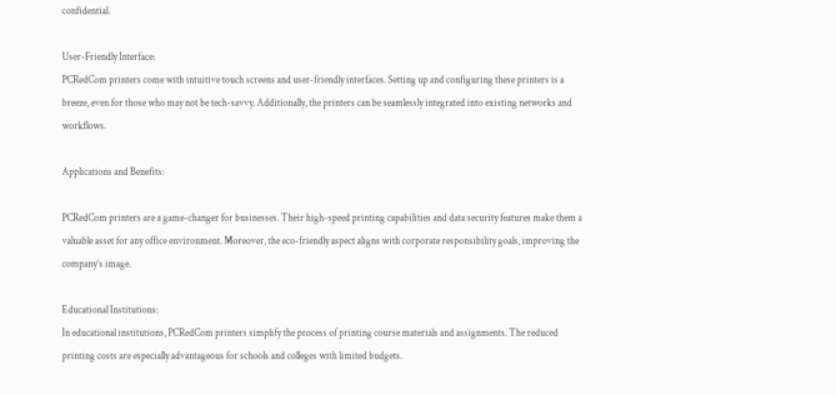confidential.

User-Friendly Interface:
PCRedCom printers come with intuitive touch screens and user-friendly interfaces. Setting up and configuring these printers is a breeze, even for those who may not be tech-savvy. Additionally, the printers can be seamlessly integrated into existing networks and workflows.

Applications and Benefits:

PCRedCom printers are a game-changer for businesses. Their high-speed printing capabilities and data security features make them a valuable asset for any office environment. Moreover, the eco-friendly aspect aligns with corporate responsibility goals, improving the company’s image.

Educational Institutions:
In educational institutions, PCRedCom printers simplify the process of printing course materials and assignments. The reduced printing costs are especially advantageous for schools and colleges with limited budgets.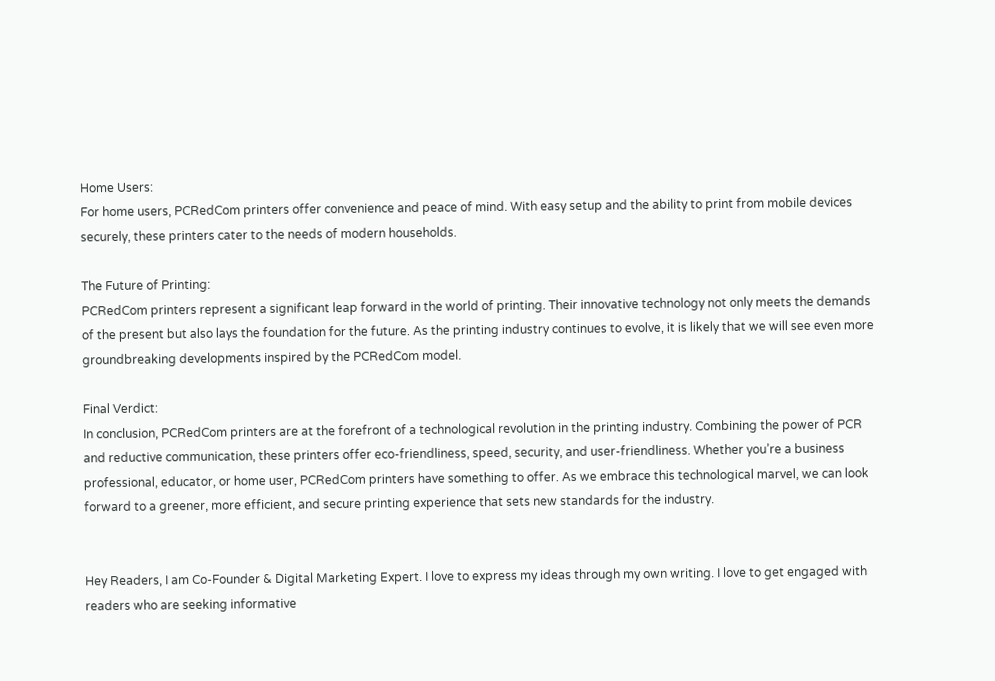Home Users:
For home users, PCRedCom printers offer convenience and peace of mind. With easy setup and the ability to print from mobile devices securely, these printers cater to the needs of modern households.

The Future of Printing:
PCRedCom printers represent a significant leap forward in the world of printing. Their innovative technology not only meets the demands of the present but also lays the foundation for the future. As the printing industry continues to evolve, it is likely that we will see even more groundbreaking developments inspired by the PCRedCom model.

Final Verdict:
In conclusion, PCRedCom printers are at the forefront of a technological revolution in the printing industry. Combining the power of PCR and reductive communication, these printers offer eco-friendliness, speed, security, and user-friendliness. Whether you’re a business professional, educator, or home user, PCRedCom printers have something to offer. As we embrace this technological marvel, we can look forward to a greener, more efficient, and secure printing experience that sets new standards for the industry.


Hey Readers, I am Co-Founder & Digital Marketing Expert. I love to express my ideas through my own writing. I love to get engaged with readers who are seeking informative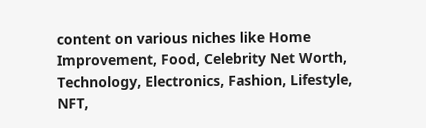content on various niches like Home Improvement, Food, Celebrity Net Worth, Technology, Electronics, Fashion, Lifestyle, NFT,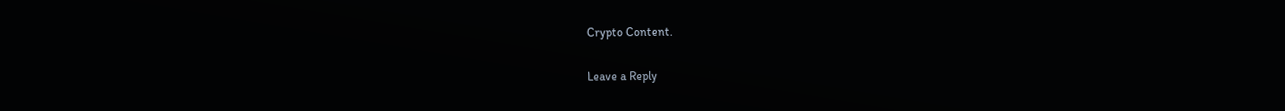Crypto Content.

Leave a Reply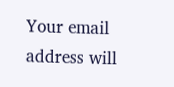Your email address will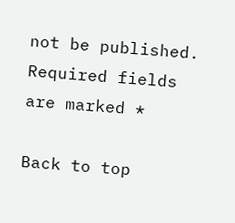not be published. Required fields are marked *

Back to top